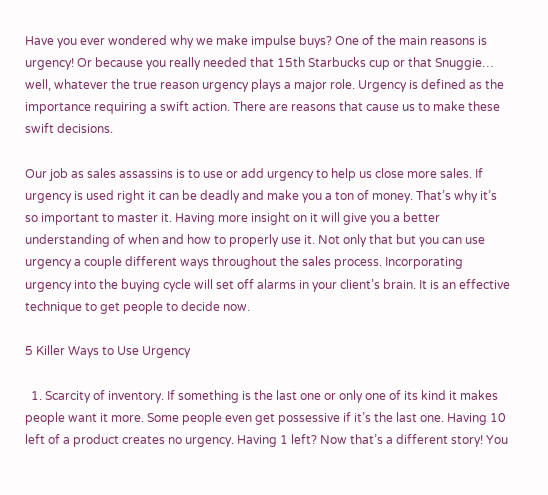Have you ever wondered why we make impulse buys? One of the main reasons is urgency! Or because you really needed that 15th Starbucks cup or that Snuggie… well, whatever the true reason urgency plays a major role. Urgency is defined as the importance requiring a swift action. There are reasons that cause us to make these swift decisions.

Our job as sales assassins is to use or add urgency to help us close more sales. If urgency is used right it can be deadly and make you a ton of money. That’s why it’s so important to master it. Having more insight on it will give you a better understanding of when and how to properly use it. Not only that but you can use urgency a couple different ways throughout the sales process. Incorporating urgency into the buying cycle will set off alarms in your client’s brain. It is an effective technique to get people to decide now.

5 Killer Ways to Use Urgency

  1. Scarcity of inventory. If something is the last one or only one of its kind it makes people want it more. Some people even get possessive if it’s the last one. Having 10 left of a product creates no urgency. Having 1 left? Now that’s a different story! You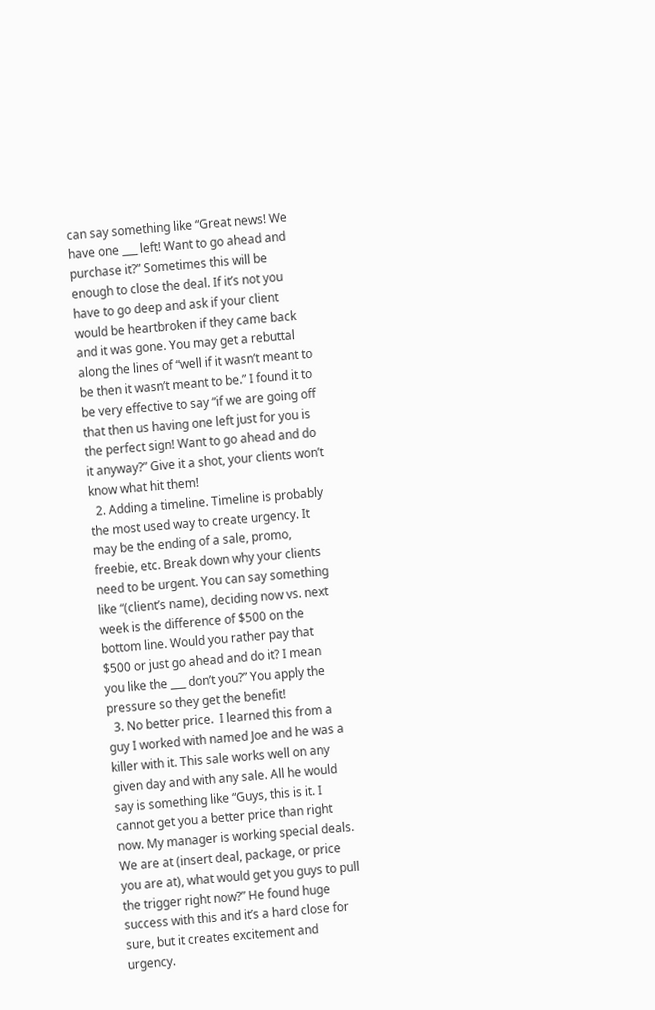can say something like “Great news! We have one ___ left! Want to go ahead and purchase it?” Sometimes this will be enough to close the deal. If it’s not you have to go deep and ask if your client would be heartbroken if they came back and it was gone. You may get a rebuttal along the lines of “well if it wasn’t meant to be then it wasn’t meant to be.” I found it to be very effective to say “if we are going off that then us having one left just for you is the perfect sign! Want to go ahead and do it anyway?” Give it a shot, your clients won’t know what hit them!
  2. Adding a timeline. Timeline is probably the most used way to create urgency. It may be the ending of a sale, promo, freebie, etc. Break down why your clients need to be urgent. You can say something like “(client’s name), deciding now vs. next week is the difference of $500 on the bottom line. Would you rather pay that $500 or just go ahead and do it? I mean you like the ___ don’t you?” You apply the pressure so they get the benefit!
  3. No better price.  I learned this from a guy I worked with named Joe and he was a killer with it. This sale works well on any given day and with any sale. All he would say is something like “Guys, this is it. I cannot get you a better price than right now. My manager is working special deals. We are at (insert deal, package, or price you are at), what would get you guys to pull the trigger right now?” He found huge success with this and it’s a hard close for sure, but it creates excitement and urgency.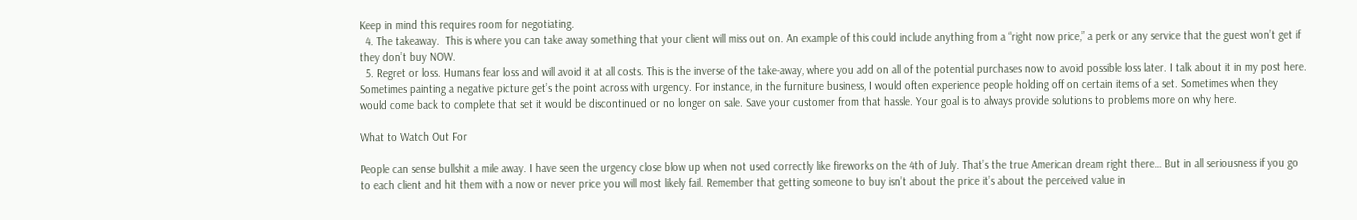Keep in mind this requires room for negotiating.
  4. The takeaway.  This is where you can take away something that your client will miss out on. An example of this could include anything from a “right now price,” a perk or any service that the guest won’t get if they don’t buy NOW.
  5. Regret or loss. Humans fear loss and will avoid it at all costs. This is the inverse of the take-away, where you add on all of the potential purchases now to avoid possible loss later. I talk about it in my post here. Sometimes painting a negative picture get’s the point across with urgency. For instance, in the furniture business, I would often experience people holding off on certain items of a set. Sometimes when they would come back to complete that set it would be discontinued or no longer on sale. Save your customer from that hassle. Your goal is to always provide solutions to problems more on why here.

What to Watch Out For

People can sense bullshit a mile away. I have seen the urgency close blow up when not used correctly like fireworks on the 4th of July. That’s the true American dream right there… But in all seriousness if you go to each client and hit them with a now or never price you will most likely fail. Remember that getting someone to buy isn’t about the price it’s about the perceived value in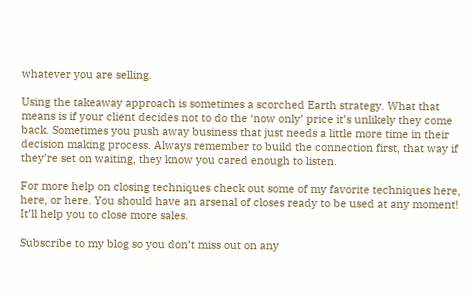whatever you are selling.

Using the takeaway approach is sometimes a scorched Earth strategy. What that means is if your client decides not to do the ‘now only’ price it’s unlikely they come back. Sometimes you push away business that just needs a little more time in their decision making process. Always remember to build the connection first, that way if they’re set on waiting, they know you cared enough to listen.

For more help on closing techniques check out some of my favorite techniques here, here, or here. You should have an arsenal of closes ready to be used at any moment! It’ll help you to close more sales.

Subscribe to my blog so you don’t miss out on any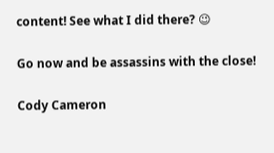content! See what I did there? 😉

Go now and be assassins with the close!

Cody Cameron